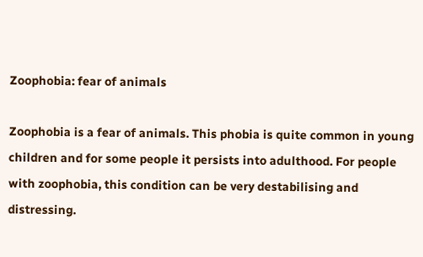Zoophobia: fear of animals

Zoophobia is a fear of animals. This phobia is quite common in young children and for some people it persists into adulthood. For people with zoophobia, this condition can be very destabilising and distressing.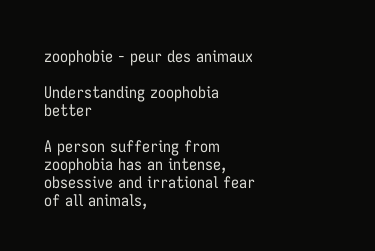zoophobie - peur des animaux

Understanding zoophobia better

A person suffering from zoophobia has an intense, obsessive and irrational fear of all animals,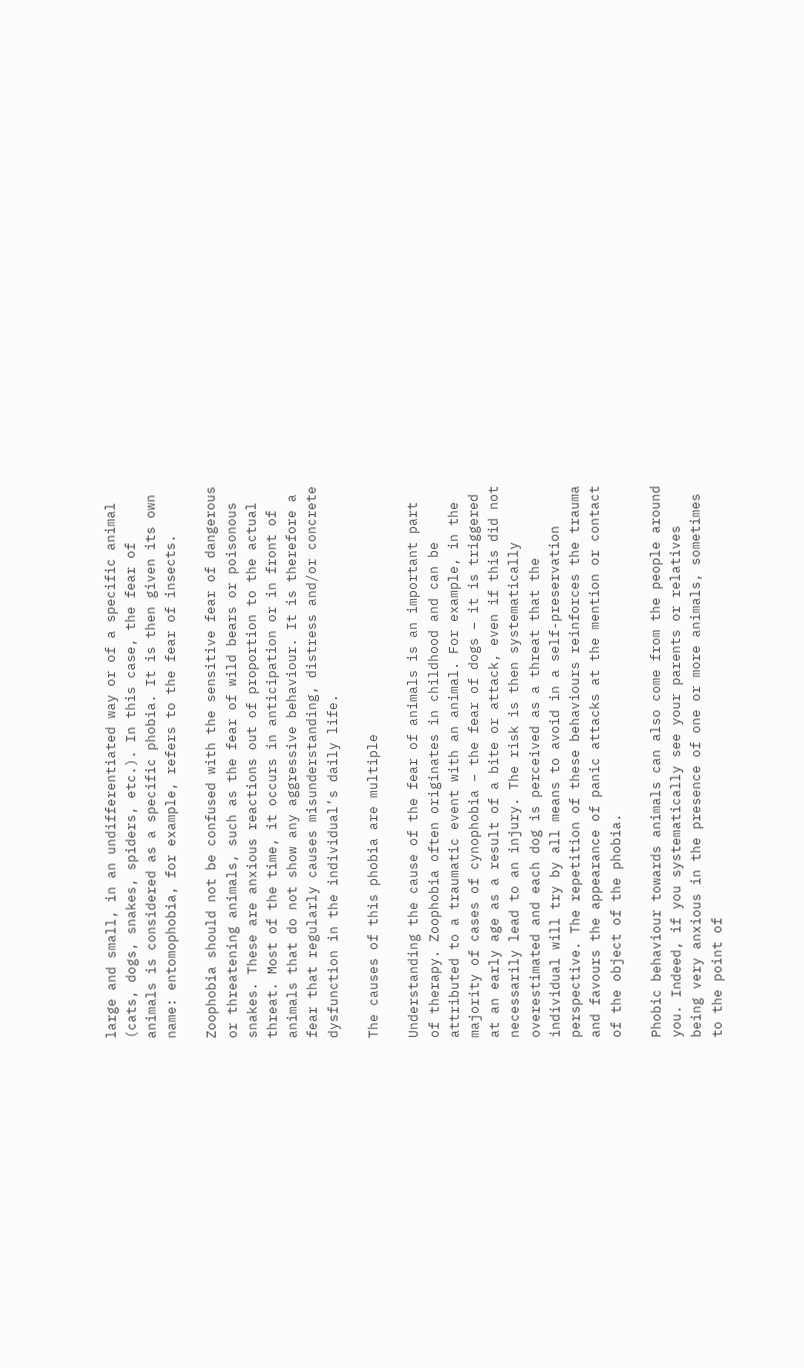large and small, in an undifferentiated way or of a specific animal (cats, dogs, snakes, spiders, etc.). In this case, the fear of animals is considered as a specific phobia. It is then given its own name: entomophobia, for example, refers to the fear of insects.

Zoophobia should not be confused with the sensitive fear of dangerous or threatening animals, such as the fear of wild bears or poisonous snakes. These are anxious reactions out of proportion to the actual threat. Most of the time, it occurs in anticipation or in front of animals that do not show any aggressive behaviour. It is therefore a fear that regularly causes misunderstanding, distress and/or concrete dysfunction in the individual’s daily life.

The causes of this phobia are multiple

Understanding the cause of the fear of animals is an important part of therapy. Zoophobia often originates in childhood and can be attributed to a traumatic event with an animal. For example, in the majority of cases of cynophobia – the fear of dogs – it is triggered at an early age as a result of a bite or attack, even if this did not necessarily lead to an injury. The risk is then systematically overestimated and each dog is perceived as a threat that the individual will try by all means to avoid in a self-preservation perspective. The repetition of these behaviours reinforces the trauma and favours the appearance of panic attacks at the mention or contact of the object of the phobia.

Phobic behaviour towards animals can also come from the people around you. Indeed, if you systematically see your parents or relatives being very anxious in the presence of one or more animals, sometimes to the point of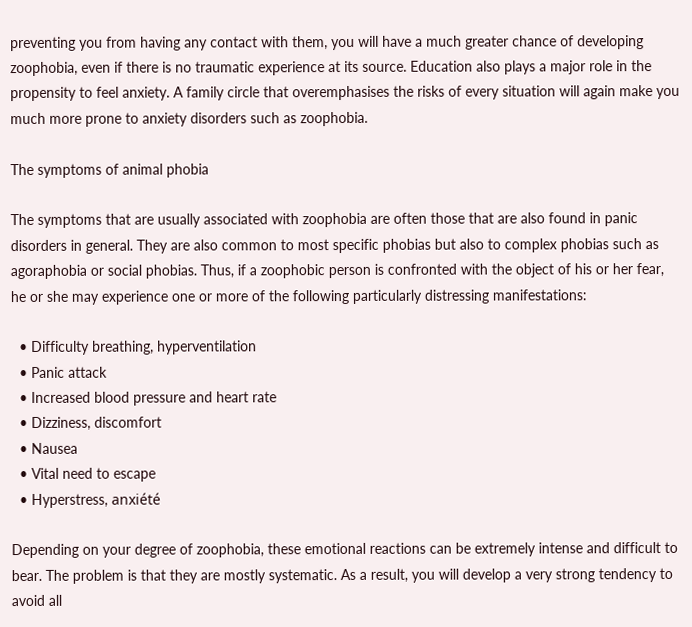preventing you from having any contact with them, you will have a much greater chance of developing zoophobia, even if there is no traumatic experience at its source. Education also plays a major role in the propensity to feel anxiety. A family circle that overemphasises the risks of every situation will again make you much more prone to anxiety disorders such as zoophobia.

The symptoms of animal phobia

The symptoms that are usually associated with zoophobia are often those that are also found in panic disorders in general. They are also common to most specific phobias but also to complex phobias such as agoraphobia or social phobias. Thus, if a zoophobic person is confronted with the object of his or her fear, he or she may experience one or more of the following particularly distressing manifestations:

  • Difficulty breathing, hyperventilation
  • Panic attack
  • Increased blood pressure and heart rate
  • Dizziness, discomfort
  • Nausea
  • Vital need to escape
  • Hyperstress, anxiété

Depending on your degree of zoophobia, these emotional reactions can be extremely intense and difficult to bear. The problem is that they are mostly systematic. As a result, you will develop a very strong tendency to avoid all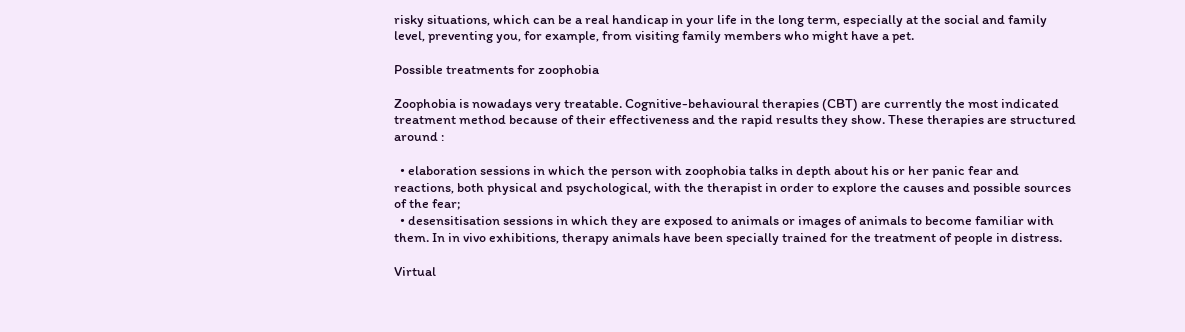risky situations, which can be a real handicap in your life in the long term, especially at the social and family level, preventing you, for example, from visiting family members who might have a pet.

Possible treatments for zoophobia

Zoophobia is nowadays very treatable. Cognitive-behavioural therapies (CBT) are currently the most indicated treatment method because of their effectiveness and the rapid results they show. These therapies are structured around :

  • elaboration sessions in which the person with zoophobia talks in depth about his or her panic fear and reactions, both physical and psychological, with the therapist in order to explore the causes and possible sources of the fear;
  • desensitisation sessions in which they are exposed to animals or images of animals to become familiar with them. In in vivo exhibitions, therapy animals have been specially trained for the treatment of people in distress.

Virtual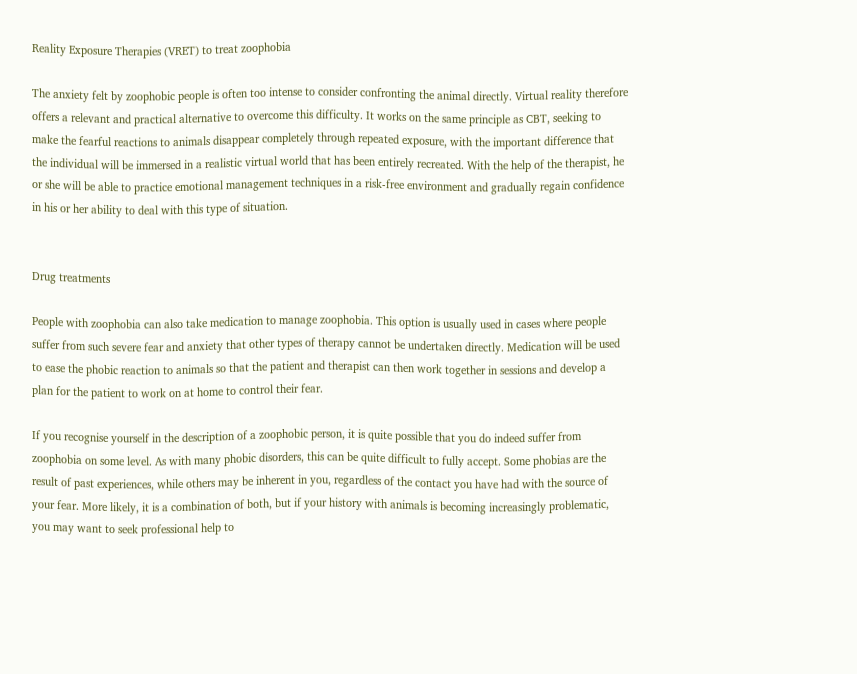Reality Exposure Therapies (VRET) to treat zoophobia

The anxiety felt by zoophobic people is often too intense to consider confronting the animal directly. Virtual reality therefore offers a relevant and practical alternative to overcome this difficulty. It works on the same principle as CBT, seeking to make the fearful reactions to animals disappear completely through repeated exposure, with the important difference that the individual will be immersed in a realistic virtual world that has been entirely recreated. With the help of the therapist, he or she will be able to practice emotional management techniques in a risk-free environment and gradually regain confidence in his or her ability to deal with this type of situation.


Drug treatments

People with zoophobia can also take medication to manage zoophobia. This option is usually used in cases where people suffer from such severe fear and anxiety that other types of therapy cannot be undertaken directly. Medication will be used to ease the phobic reaction to animals so that the patient and therapist can then work together in sessions and develop a plan for the patient to work on at home to control their fear.

If you recognise yourself in the description of a zoophobic person, it is quite possible that you do indeed suffer from zoophobia on some level. As with many phobic disorders, this can be quite difficult to fully accept. Some phobias are the result of past experiences, while others may be inherent in you, regardless of the contact you have had with the source of your fear. More likely, it is a combination of both, but if your history with animals is becoming increasingly problematic, you may want to seek professional help to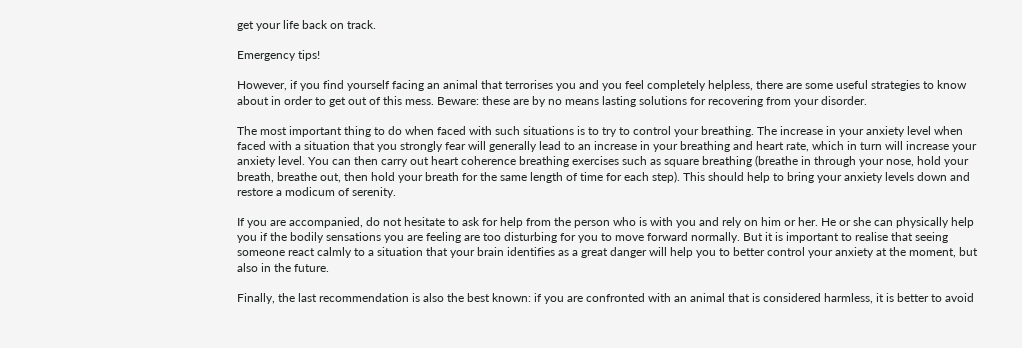get your life back on track.

Emergency tips!

However, if you find yourself facing an animal that terrorises you and you feel completely helpless, there are some useful strategies to know about in order to get out of this mess. Beware: these are by no means lasting solutions for recovering from your disorder.

The most important thing to do when faced with such situations is to try to control your breathing. The increase in your anxiety level when faced with a situation that you strongly fear will generally lead to an increase in your breathing and heart rate, which in turn will increase your anxiety level. You can then carry out heart coherence breathing exercises such as square breathing (breathe in through your nose, hold your breath, breathe out, then hold your breath for the same length of time for each step). This should help to bring your anxiety levels down and restore a modicum of serenity.

If you are accompanied, do not hesitate to ask for help from the person who is with you and rely on him or her. He or she can physically help you if the bodily sensations you are feeling are too disturbing for you to move forward normally. But it is important to realise that seeing someone react calmly to a situation that your brain identifies as a great danger will help you to better control your anxiety at the moment, but also in the future.

Finally, the last recommendation is also the best known: if you are confronted with an animal that is considered harmless, it is better to avoid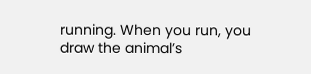running. When you run, you draw the animal’s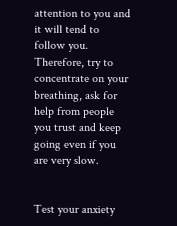attention to you and it will tend to follow you. Therefore, try to concentrate on your breathing, ask for help from people you trust and keep going even if you are very slow.


Test your anxiety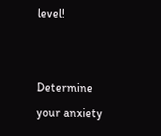level!


Determine your anxiety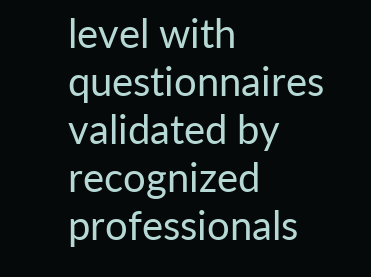level with questionnaires validated by recognized professionals